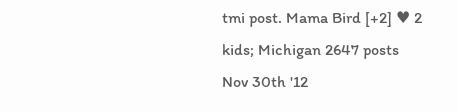tmi post. Mama Bird [+2] ♥ 2 kids; Michigan 2647 posts
Nov 30th '12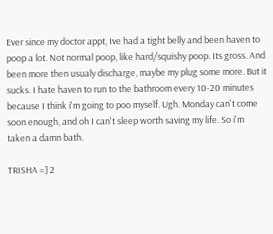Ever since my doctor appt, Ive had a tight belly and been haven to poop a lot. Not normal poop, like hard/squishy poop. Its gross. And been more then usualy discharge, maybe my plug some more. But it sucks. I hate haven to run to the bathroom every 10-20 minutes because I think i'm going to poo myself. Ugh. Monday can't come soon enough, and oh I can't sleep worth saving my life. So i'm taken a damn bath.

TRISHA =] 2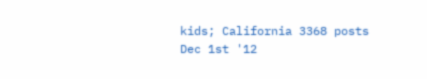kids; California 3368 posts
Dec 1st '12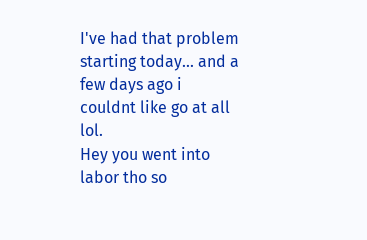I've had that problem starting today... and a few days ago i couldnt like go at all lol.
Hey you went into labor tho so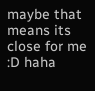maybe that means its close for me :D haha